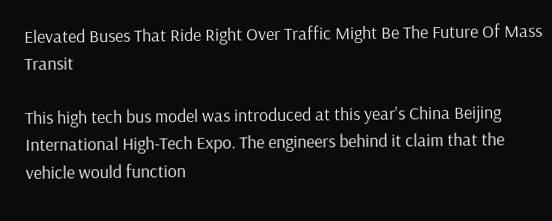Elevated Buses That Ride Right Over Traffic Might Be The Future Of Mass Transit

This high tech bus model was introduced at this year's China Beijing International High-Tech Expo. The engineers behind it claim that the vehicle would function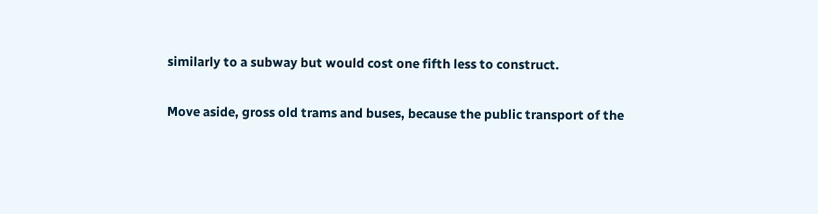similarly to a subway but would cost one fifth less to construct.

Move aside, gross old trams and buses, because the public transport of the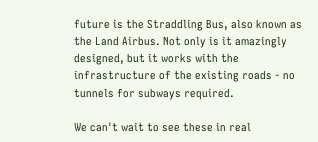future is the Straddling Bus, also known as the Land Airbus. Not only is it amazingly designed, but it works with the infrastructure of the existing roads - no tunnels for subways required.

We can't wait to see these in real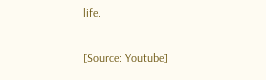life.

[Source: Youtube]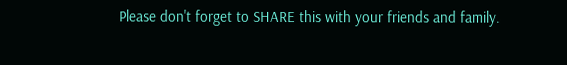Please don't forget to SHARE this with your friends and family.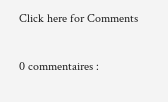Click here for Comments

0 commentaires :